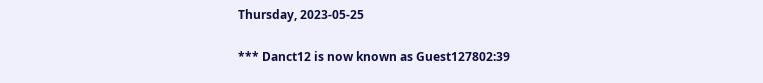Thursday, 2023-05-25

*** Danct12 is now known as Guest127802:39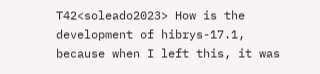T42<soleado2023> How is the development of hibrys-17.1, because when I left this, it was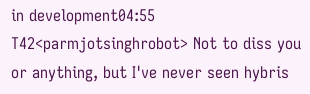in development04:55
T42<parmjotsinghrobot> Not to diss you or anything, but I've never seen hybris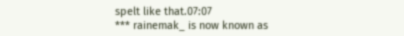spelt like that.07:07
*** rainemak_ is now known as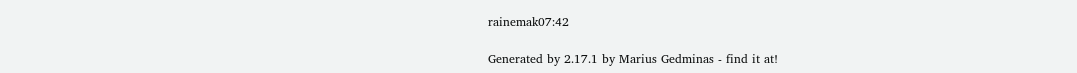rainemak07:42

Generated by 2.17.1 by Marius Gedminas - find it at!